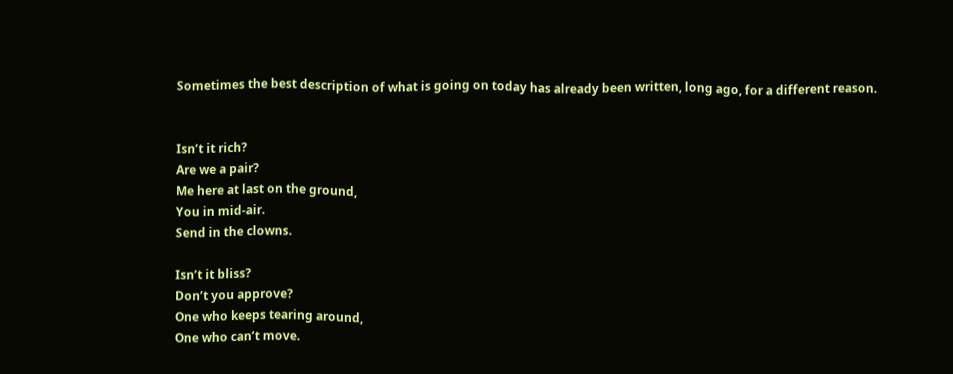Sometimes the best description of what is going on today has already been written, long ago, for a different reason.


Isn’t it rich?
Are we a pair?
Me here at last on the ground,
You in mid-air.
Send in the clowns.

Isn’t it bliss?
Don’t you approve?
One who keeps tearing around,
One who can’t move.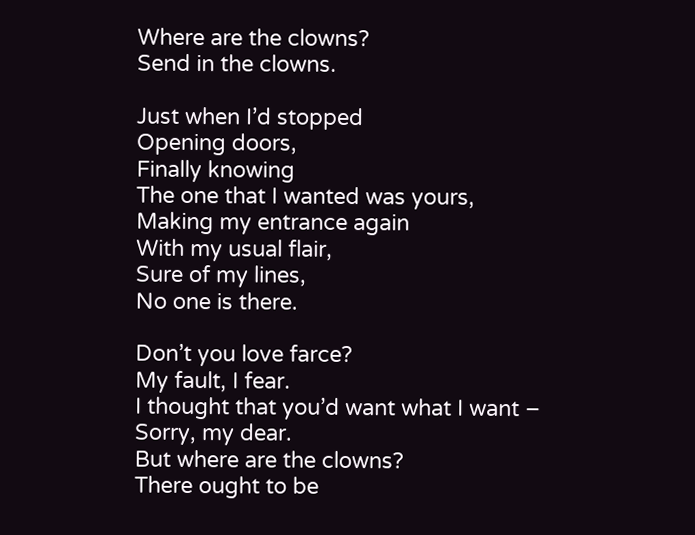Where are the clowns?
Send in the clowns.

Just when I’d stopped
Opening doors,
Finally knowing
The one that I wanted was yours,
Making my entrance again
With my usual flair,
Sure of my lines,
No one is there.

Don’t you love farce?
My fault, I fear.
I thought that you’d want what I want –
Sorry, my dear.
But where are the clowns?
There ought to be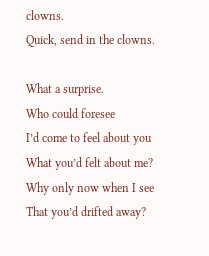clowns.
Quick, send in the clowns.

What a surprise.
Who could foresee
I’d come to feel about you
What you’d felt about me?
Why only now when I see
That you’d drifted away?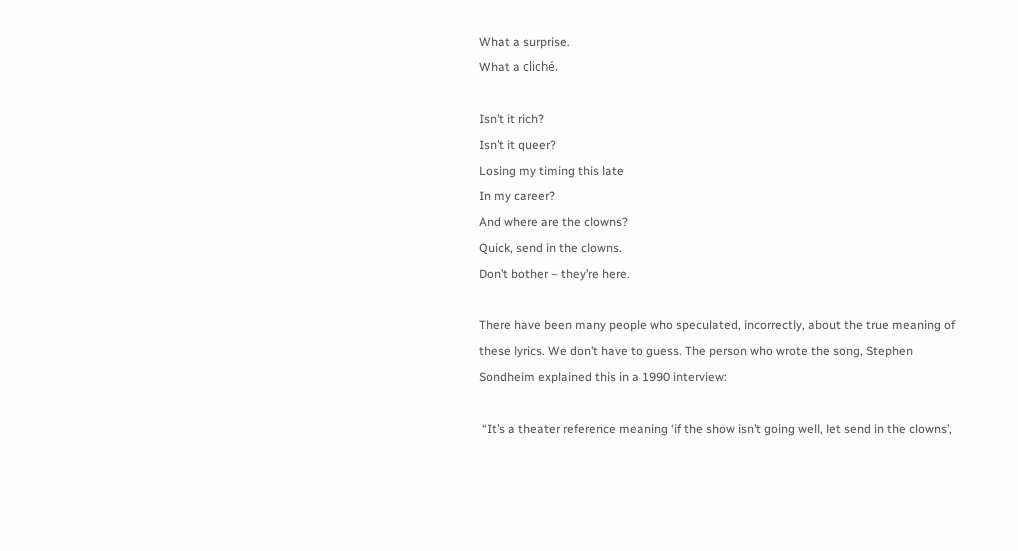What a surprise.
What a cliché.

Isn’t it rich?
Isn’t it queer?
Losing my timing this late
In my career?
And where are the clowns?
Quick, send in the clowns.
Don’t bother – they’re here.

There have been many people who speculated, incorrectly, about the true meaning of these lyrics. We don’t have to guess. The person who wrote the song, Stephen Sondheim explained this in a 1990 interview:

 “It’s a theater reference meaning ‘if the show isn’t going well, let send in the clowns’,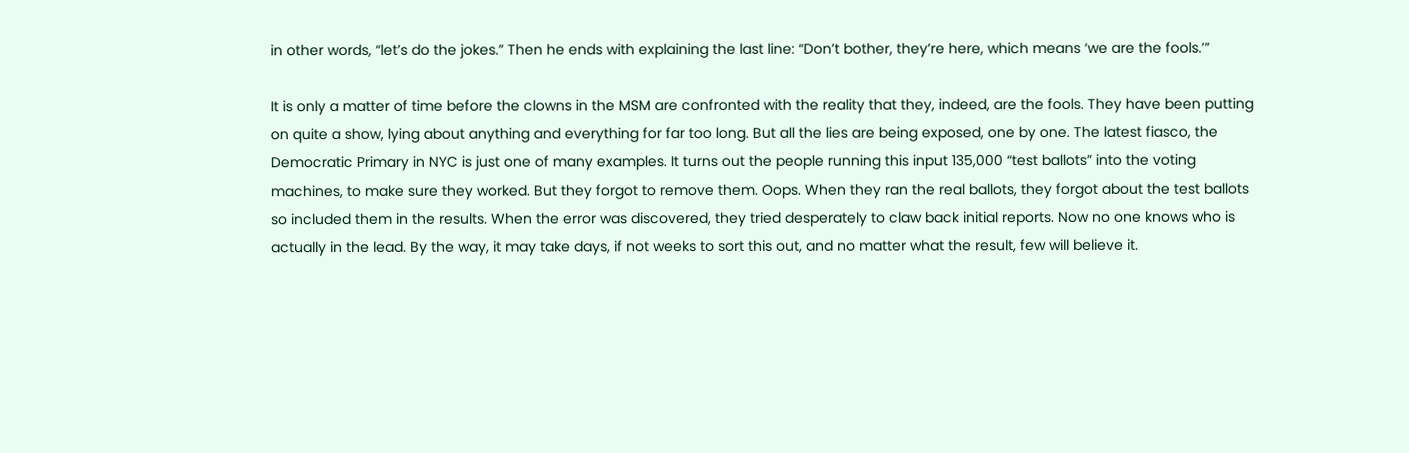in other words, “let’s do the jokes.” Then he ends with explaining the last line: “Don’t bother, they’re here, which means ‘we are the fools.’”

It is only a matter of time before the clowns in the MSM are confronted with the reality that they, indeed, are the fools. They have been putting on quite a show, lying about anything and everything for far too long. But all the lies are being exposed, one by one. The latest fiasco, the Democratic Primary in NYC is just one of many examples. It turns out the people running this input 135,000 “test ballots” into the voting machines, to make sure they worked. But they forgot to remove them. Oops. When they ran the real ballots, they forgot about the test ballots so included them in the results. When the error was discovered, they tried desperately to claw back initial reports. Now no one knows who is actually in the lead. By the way, it may take days, if not weeks to sort this out, and no matter what the result, few will believe it.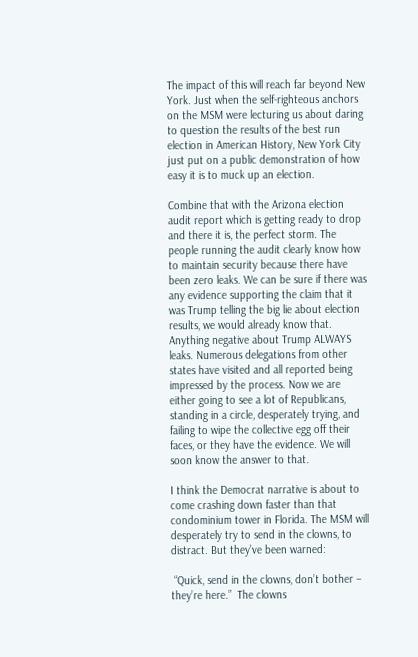The impact of this will reach far beyond New York. Just when the self-righteous anchors on the MSM were lecturing us about daring to question the results of the best run election in American History, New York City just put on a public demonstration of how easy it is to muck up an election.

Combine that with the Arizona election audit report which is getting ready to drop and there it is, the perfect storm. The people running the audit clearly know how to maintain security because there have been zero leaks. We can be sure if there was any evidence supporting the claim that it was Trump telling the big lie about election results, we would already know that. Anything negative about Trump ALWAYS leaks. Numerous delegations from other states have visited and all reported being impressed by the process. Now we are either going to see a lot of Republicans, standing in a circle, desperately trying, and failing to wipe the collective egg off their faces, or they have the evidence. We will soon know the answer to that.

I think the Democrat narrative is about to come crashing down faster than that condominium tower in Florida. The MSM will desperately try to send in the clowns, to distract. But they’ve been warned:

 “Quick, send in the clowns, don’t bother – they’re here.”  The clowns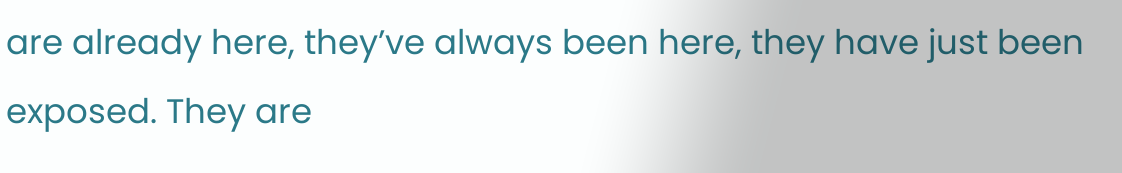are already here, they’ve always been here, they have just been exposed. They are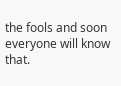the fools and soon everyone will know that.